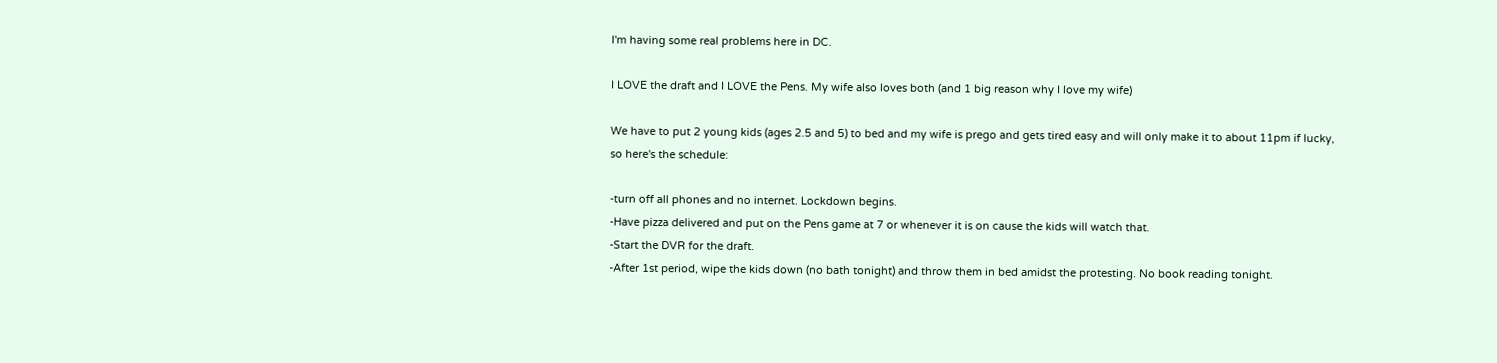I'm having some real problems here in DC.

I LOVE the draft and I LOVE the Pens. My wife also loves both (and 1 big reason why I love my wife)

We have to put 2 young kids (ages 2.5 and 5) to bed and my wife is prego and gets tired easy and will only make it to about 11pm if lucky, so here's the schedule:

-turn off all phones and no internet. Lockdown begins.
-Have pizza delivered and put on the Pens game at 7 or whenever it is on cause the kids will watch that.
-Start the DVR for the draft.
-After 1st period, wipe the kids down (no bath tonight) and throw them in bed amidst the protesting. No book reading tonight.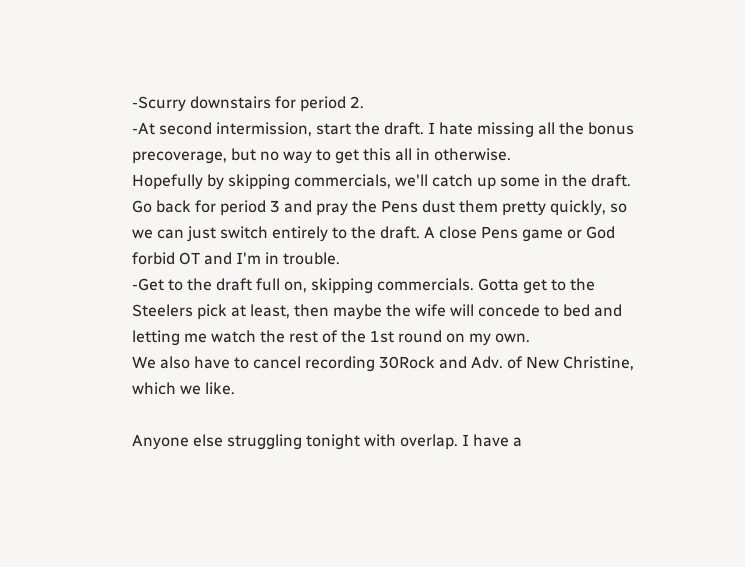-Scurry downstairs for period 2.
-At second intermission, start the draft. I hate missing all the bonus precoverage, but no way to get this all in otherwise.
Hopefully by skipping commercials, we'll catch up some in the draft.
Go back for period 3 and pray the Pens dust them pretty quickly, so we can just switch entirely to the draft. A close Pens game or God forbid OT and I'm in trouble.
-Get to the draft full on, skipping commercials. Gotta get to the Steelers pick at least, then maybe the wife will concede to bed and letting me watch the rest of the 1st round on my own.
We also have to cancel recording 30Rock and Adv. of New Christine, which we like.

Anyone else struggling tonight with overlap. I have a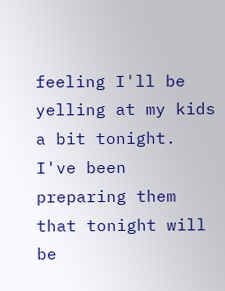feeling I'll be yelling at my kids a bit tonight. I've been preparing them that tonight will be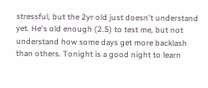stressful, but the 2yr old just doesn't understand yet. He's old enough (2.5) to test me, but not understand how some days get more backlash than others. Tonight is a good night to learn